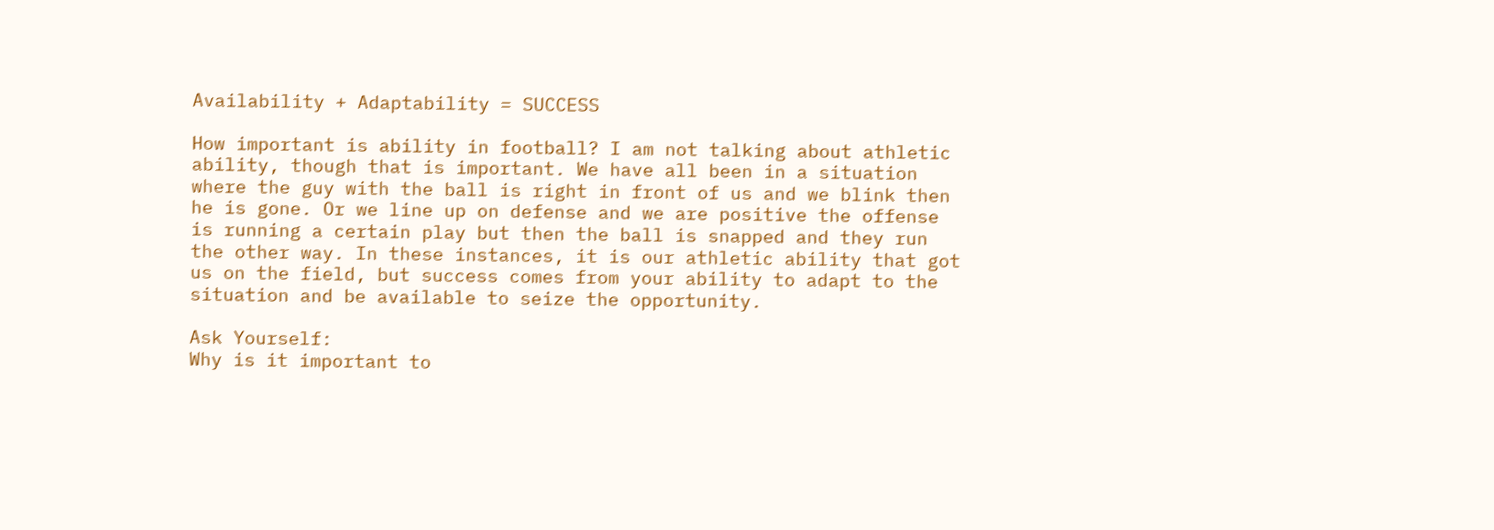Availability + Adaptability = SUCCESS

How important is ability in football? I am not talking about athletic ability, though that is important. We have all been in a situation where the guy with the ball is right in front of us and we blink then he is gone. Or we line up on defense and we are positive the offense is running a certain play but then the ball is snapped and they run the other way. In these instances, it is our athletic ability that got us on the field, but success comes from your ability to adapt to the situation and be available to seize the opportunity.

Ask Yourself:
Why is it important to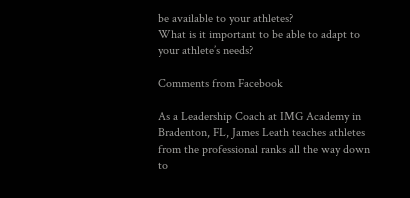be available to your athletes?
What is it important to be able to adapt to your athlete’s needs?

Comments from Facebook

As a Leadership Coach at IMG Academy in Bradenton, FL, James Leath teaches athletes from the professional ranks all the way down to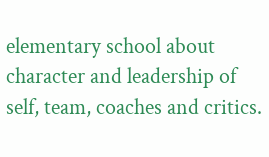elementary school about character and leadership of self, team, coaches and critics.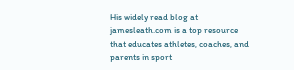His widely read blog at jamesleath.com is a top resource that educates athletes, coaches, and parents in sport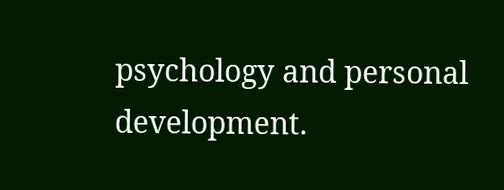psychology and personal development.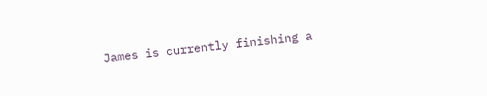James is currently finishing a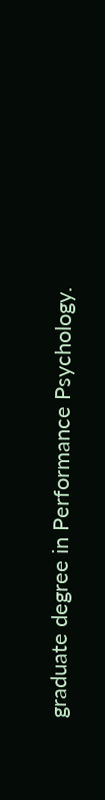graduate degree in Performance Psychology.